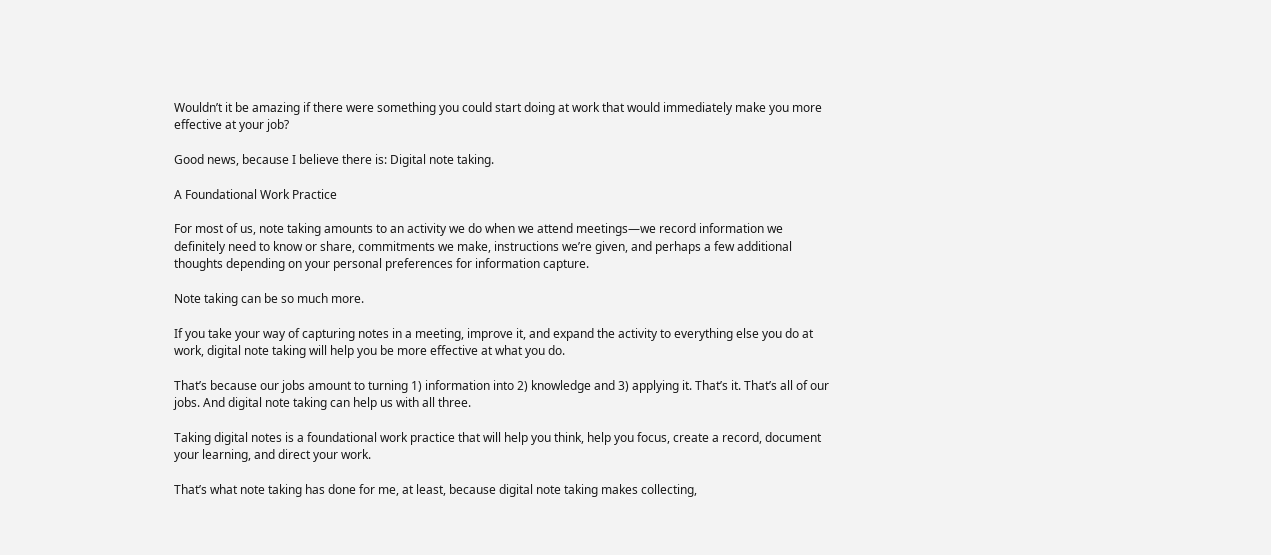Wouldn’t it be amazing if there were something you could start doing at work that would immediately make you more effective at your job?

Good news, because I believe there is: Digital note taking.

A Foundational Work Practice

For most of us, note taking amounts to an activity we do when we attend meetings—we record information we definitely need to know or share, commitments we make, instructions we’re given, and perhaps a few additional thoughts depending on your personal preferences for information capture.

Note taking can be so much more.

If you take your way of capturing notes in a meeting, improve it, and expand the activity to everything else you do at work, digital note taking will help you be more effective at what you do.

That’s because our jobs amount to turning 1) information into 2) knowledge and 3) applying it. That’s it. That’s all of our jobs. And digital note taking can help us with all three.

Taking digital notes is a foundational work practice that will help you think, help you focus, create a record, document your learning, and direct your work.

That’s what note taking has done for me, at least, because digital note taking makes collecting,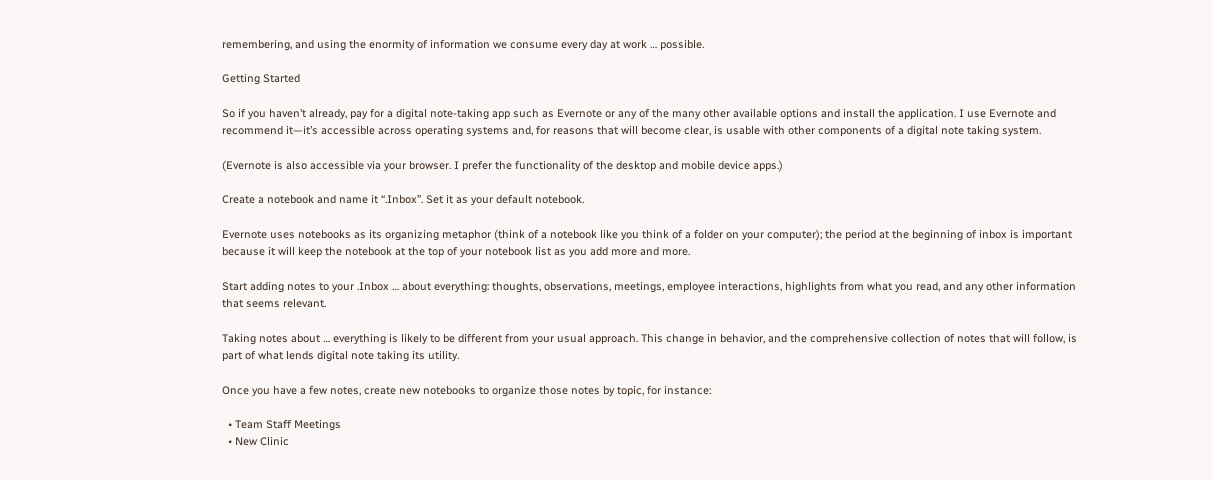remembering, and using the enormity of information we consume every day at work … possible.

Getting Started

So if you haven’t already, pay for a digital note-taking app such as Evernote or any of the many other available options and install the application. I use Evernote and recommend it—it’s accessible across operating systems and, for reasons that will become clear, is usable with other components of a digital note taking system.

(Evernote is also accessible via your browser. I prefer the functionality of the desktop and mobile device apps.)

Create a notebook and name it “.Inbox”. Set it as your default notebook.

Evernote uses notebooks as its organizing metaphor (think of a notebook like you think of a folder on your computer); the period at the beginning of inbox is important because it will keep the notebook at the top of your notebook list as you add more and more.

Start adding notes to your .Inbox … about everything: thoughts, observations, meetings, employee interactions, highlights from what you read, and any other information that seems relevant.

Taking notes about … everything is likely to be different from your usual approach. This change in behavior, and the comprehensive collection of notes that will follow, is part of what lends digital note taking its utility.

Once you have a few notes, create new notebooks to organize those notes by topic, for instance:

  • Team Staff Meetings
  • New Clinic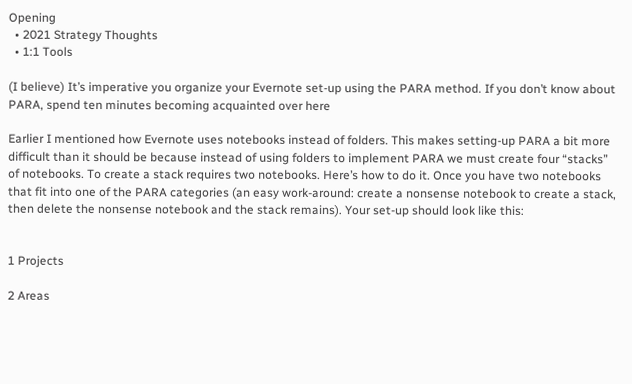Opening
  • 2021 Strategy Thoughts
  • 1:1 Tools

(I believe) It’s imperative you organize your Evernote set-up using the PARA method. If you don’t know about PARA, spend ten minutes becoming acquainted over here

Earlier I mentioned how Evernote uses notebooks instead of folders. This makes setting-up PARA a bit more difficult than it should be because instead of using folders to implement PARA we must create four “stacks” of notebooks. To create a stack requires two notebooks. Here’s how to do it. Once you have two notebooks that fit into one of the PARA categories (an easy work-around: create a nonsense notebook to create a stack, then delete the nonsense notebook and the stack remains). Your set-up should look like this:


1 Projects

2 Areas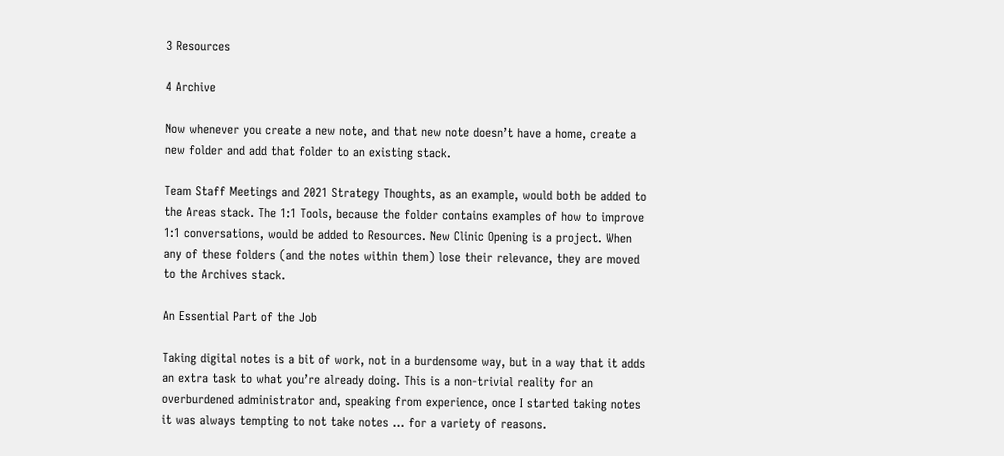3 Resources

4 Archive

Now whenever you create a new note, and that new note doesn’t have a home, create a new folder and add that folder to an existing stack.

Team Staff Meetings and 2021 Strategy Thoughts, as an example, would both be added to the Areas stack. The 1:1 Tools, because the folder contains examples of how to improve 1:1 conversations, would be added to Resources. New Clinic Opening is a project. When any of these folders (and the notes within them) lose their relevance, they are moved to the Archives stack.

An Essential Part of the Job

Taking digital notes is a bit of work, not in a burdensome way, but in a way that it adds an extra task to what you’re already doing. This is a non-trivial reality for an overburdened administrator and, speaking from experience, once I started taking notes it was always tempting to not take notes … for a variety of reasons.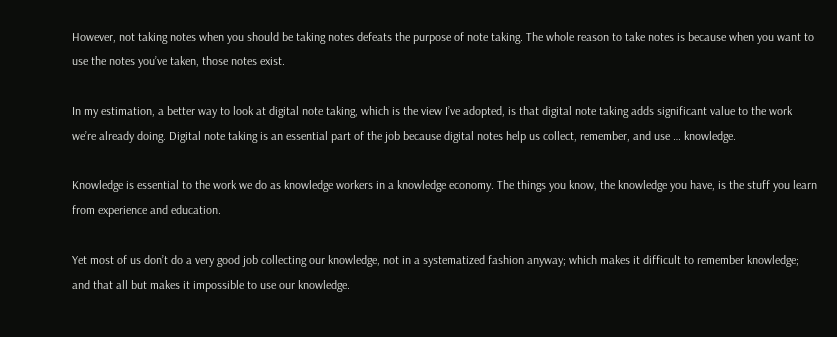However, not taking notes when you should be taking notes defeats the purpose of note taking. The whole reason to take notes is because when you want to use the notes you’ve taken, those notes exist.

In my estimation, a better way to look at digital note taking, which is the view I’ve adopted, is that digital note taking adds significant value to the work we’re already doing. Digital note taking is an essential part of the job because digital notes help us collect, remember, and use … knowledge.

Knowledge is essential to the work we do as knowledge workers in a knowledge economy. The things you know, the knowledge you have, is the stuff you learn from experience and education.

Yet most of us don’t do a very good job collecting our knowledge, not in a systematized fashion anyway; which makes it difficult to remember knowledge; and that all but makes it impossible to use our knowledge.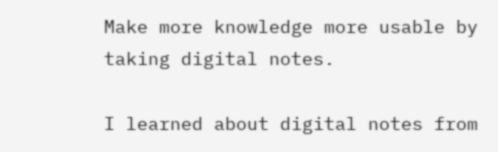Make more knowledge more usable by taking digital notes.

I learned about digital notes from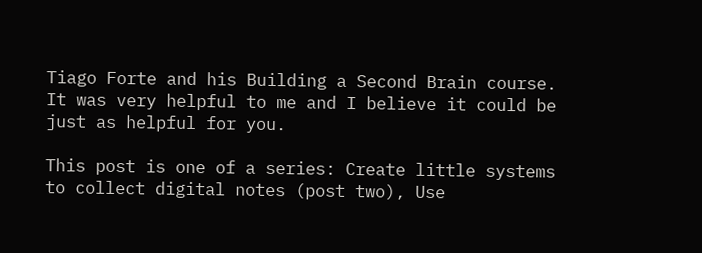Tiago Forte and his Building a Second Brain course. It was very helpful to me and I believe it could be just as helpful for you.

This post is one of a series: Create little systems to collect digital notes (post two), Use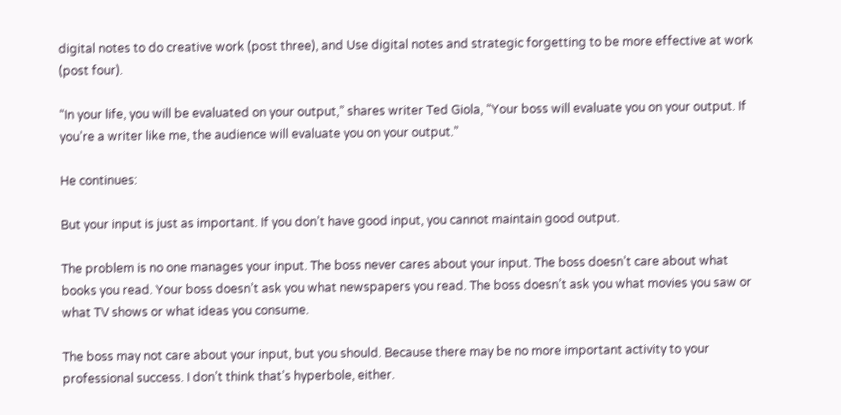digital notes to do creative work (post three), and Use digital notes and strategic forgetting to be more effective at work (post four).

“In your life, you will be evaluated on your output,” shares writer Ted Giola, “Your boss will evaluate you on your output. If you’re a writer like me, the audience will evaluate you on your output.”

He continues:

But your input is just as important. If you don’t have good input, you cannot maintain good output.

The problem is no one manages your input. The boss never cares about your input. The boss doesn’t care about what books you read. Your boss doesn’t ask you what newspapers you read. The boss doesn’t ask you what movies you saw or what TV shows or what ideas you consume.

The boss may not care about your input, but you should. Because there may be no more important activity to your professional success. I don’t think that’s hyperbole, either.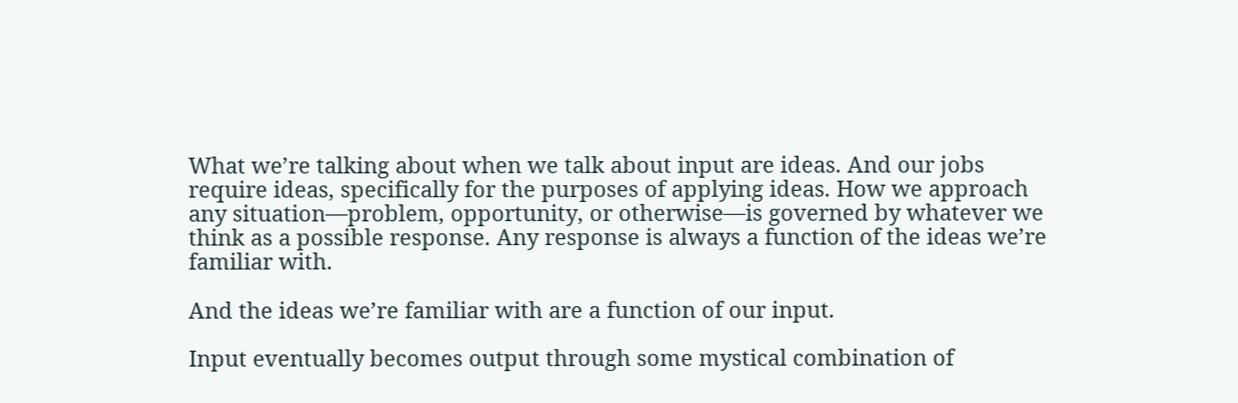What we’re talking about when we talk about input are ideas. And our jobs require ideas, specifically for the purposes of applying ideas. How we approach any situation—problem, opportunity, or otherwise—is governed by whatever we think as a possible response. Any response is always a function of the ideas we’re familiar with.

And the ideas we’re familiar with are a function of our input.

Input eventually becomes output through some mystical combination of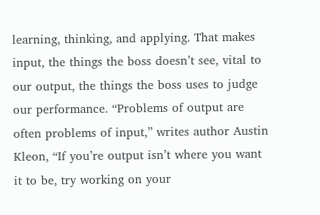learning, thinking, and applying. That makes input, the things the boss doesn’t see, vital to our output, the things the boss uses to judge our performance. “Problems of output are often problems of input,” writes author Austin Kleon, “If you’re output isn’t where you want it to be, try working on your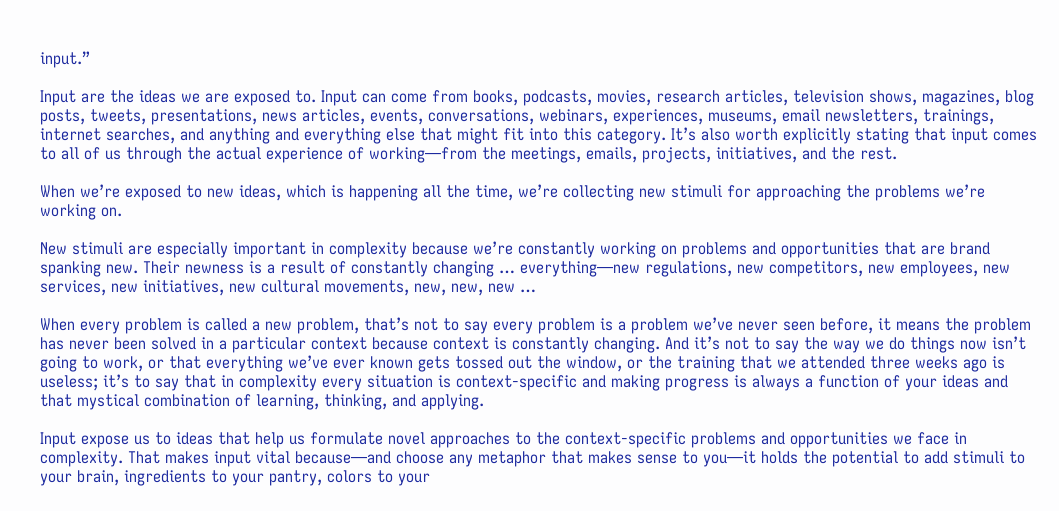input.”

Input are the ideas we are exposed to. Input can come from books, podcasts, movies, research articles, television shows, magazines, blog posts, tweets, presentations, news articles, events, conversations, webinars, experiences, museums, email newsletters, trainings, internet searches, and anything and everything else that might fit into this category. It’s also worth explicitly stating that input comes to all of us through the actual experience of working—from the meetings, emails, projects, initiatives, and the rest.

When we’re exposed to new ideas, which is happening all the time, we’re collecting new stimuli for approaching the problems we’re working on.

New stimuli are especially important in complexity because we’re constantly working on problems and opportunities that are brand spanking new. Their newness is a result of constantly changing … everything—new regulations, new competitors, new employees, new services, new initiatives, new cultural movements, new, new, new …

When every problem is called a new problem, that’s not to say every problem is a problem we’ve never seen before, it means the problem has never been solved in a particular context because context is constantly changing. And it’s not to say the way we do things now isn’t going to work, or that everything we’ve ever known gets tossed out the window, or the training that we attended three weeks ago is useless; it’s to say that in complexity every situation is context-specific and making progress is always a function of your ideas and that mystical combination of learning, thinking, and applying.

Input expose us to ideas that help us formulate novel approaches to the context-specific problems and opportunities we face in complexity. That makes input vital because—and choose any metaphor that makes sense to you—it holds the potential to add stimuli to your brain, ingredients to your pantry, colors to your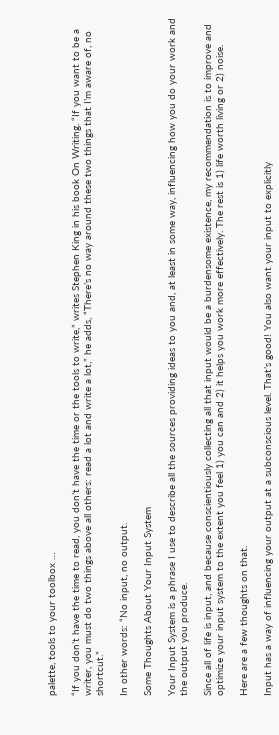palette, tools to your toolbox …

“If you don’t have the time to read, you don’t have the time or the tools to write,” writes Stephen King in his book On Writing. “If you want to be a writer, you must do two things above all others: read a lot and write a lot,” he adds, “There’s no way around these two things that I’m aware of, no shortcut.”

In other words: “No input, no output.

Some Thoughts About Your Input System

Your Input System is a phrase I use to describe all the sources providing ideas to you and, at least in some way, influencing how you do your work and the output you produce.

Since all of life is input, and because conscientiously collecting all that input would be a burdensome existence, my recommendation is to improve and optimize your input system to the extent you feel 1) you can and 2) it helps you work more effectively. The rest is 1) life worth living or 2) noise.

Here are a few thoughts on that.

Input has a way of influencing your output at a subconscious level. That’s good! You also want your input to explicitly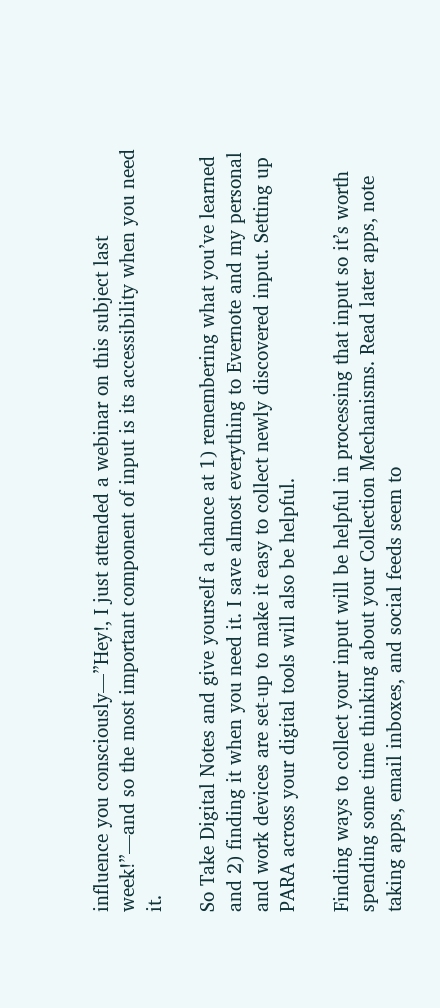influence you consciously—”Hey!, I just attended a webinar on this subject last week!”—and so the most important component of input is its accessibility when you need it.

So Take Digital Notes and give yourself a chance at 1) remembering what you’ve learned and 2) finding it when you need it. I save almost everything to Evernote and my personal and work devices are set-up to make it easy to collect newly discovered input. Setting up PARA across your digital tools will also be helpful.

Finding ways to collect your input will be helpful in processing that input so it’s worth spending some time thinking about your Collection Mechanisms. Read later apps, note taking apps, email inboxes, and social feeds seem to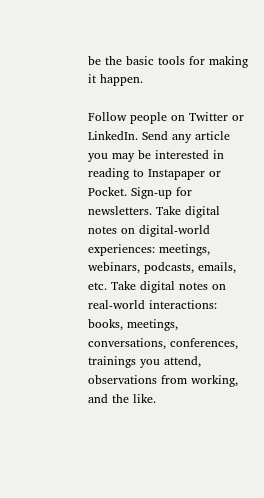be the basic tools for making it happen.

Follow people on Twitter or LinkedIn. Send any article you may be interested in reading to Instapaper or Pocket. Sign-up for newsletters. Take digital notes on digital-world experiences: meetings, webinars, podcasts, emails, etc. Take digital notes on real-world interactions: books, meetings, conversations, conferences, trainings you attend, observations from working, and the like.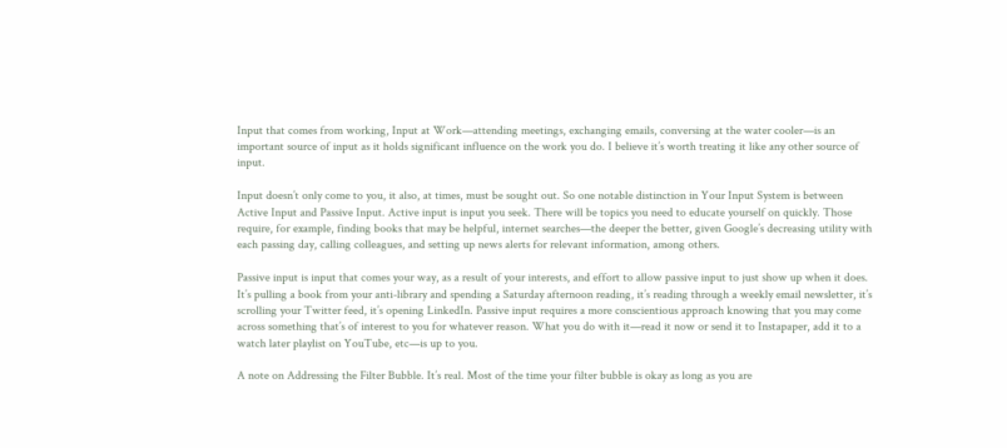Input that comes from working, Input at Work—attending meetings, exchanging emails, conversing at the water cooler—is an important source of input as it holds significant influence on the work you do. I believe it’s worth treating it like any other source of input.

Input doesn’t only come to you, it also, at times, must be sought out. So one notable distinction in Your Input System is between Active Input and Passive Input. Active input is input you seek. There will be topics you need to educate yourself on quickly. Those require, for example, finding books that may be helpful, internet searches—the deeper the better, given Google’s decreasing utility with each passing day, calling colleagues, and setting up news alerts for relevant information, among others.

Passive input is input that comes your way, as a result of your interests, and effort to allow passive input to just show up when it does. It’s pulling a book from your anti-library and spending a Saturday afternoon reading, it’s reading through a weekly email newsletter, it’s scrolling your Twitter feed, it’s opening LinkedIn. Passive input requires a more conscientious approach knowing that you may come across something that’s of interest to you for whatever reason. What you do with it—read it now or send it to Instapaper, add it to a watch later playlist on YouTube, etc—is up to you.

A note on Addressing the Filter Bubble. It’s real. Most of the time your filter bubble is okay as long as you are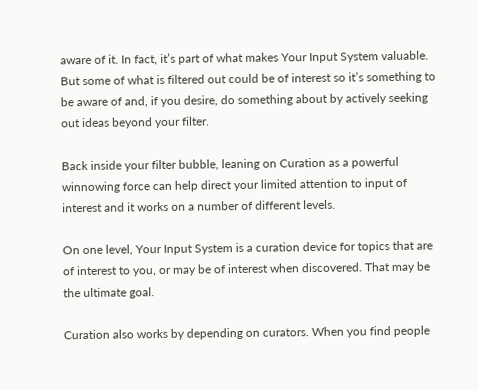aware of it. In fact, it’s part of what makes Your Input System valuable. But some of what is filtered out could be of interest so it’s something to be aware of and, if you desire, do something about by actively seeking out ideas beyond your filter.

Back inside your filter bubble, leaning on Curation as a powerful winnowing force can help direct your limited attention to input of interest and it works on a number of different levels.

On one level, Your Input System is a curation device for topics that are of interest to you, or may be of interest when discovered. That may be the ultimate goal.

Curation also works by depending on curators. When you find people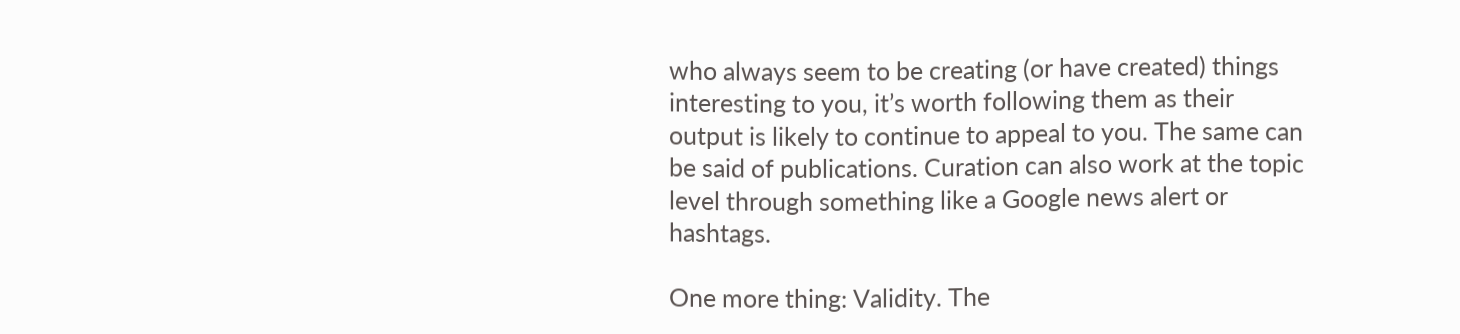who always seem to be creating (or have created) things interesting to you, it’s worth following them as their output is likely to continue to appeal to you. The same can be said of publications. Curation can also work at the topic level through something like a Google news alert or hashtags.

One more thing: Validity. The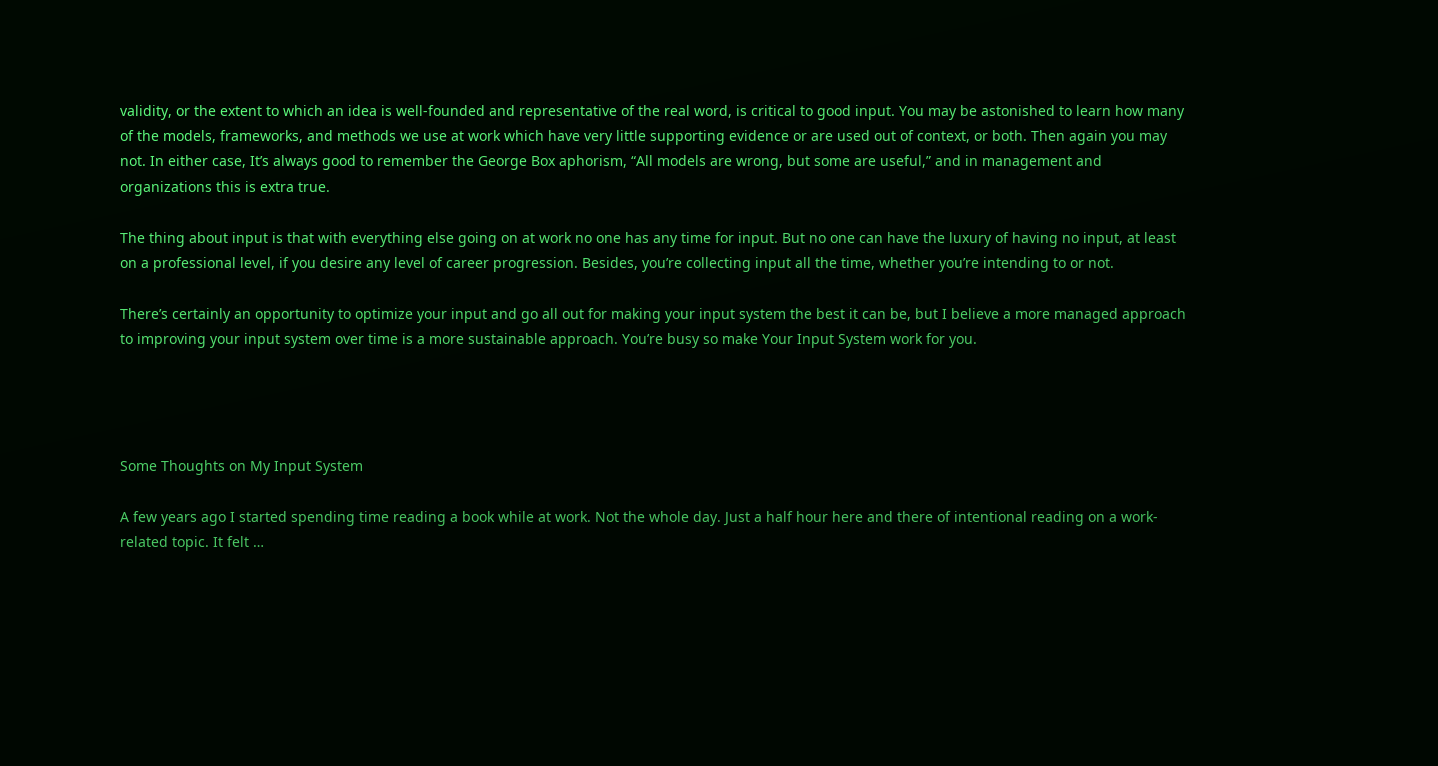validity, or the extent to which an idea is well-founded and representative of the real word, is critical to good input. You may be astonished to learn how many of the models, frameworks, and methods we use at work which have very little supporting evidence or are used out of context, or both. Then again you may not. In either case, It’s always good to remember the George Box aphorism, “All models are wrong, but some are useful,” and in management and organizations this is extra true.

The thing about input is that with everything else going on at work no one has any time for input. But no one can have the luxury of having no input, at least on a professional level, if you desire any level of career progression. Besides, you’re collecting input all the time, whether you’re intending to or not.

There’s certainly an opportunity to optimize your input and go all out for making your input system the best it can be, but I believe a more managed approach to improving your input system over time is a more sustainable approach. You’re busy so make Your Input System work for you.




Some Thoughts on My Input System

A few years ago I started spending time reading a book while at work. Not the whole day. Just a half hour here and there of intentional reading on a work-related topic. It felt …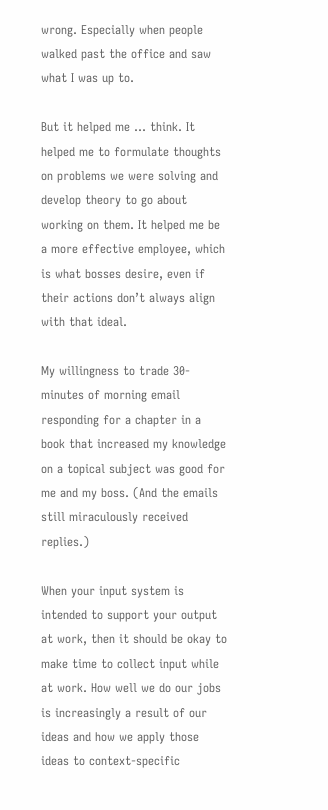wrong. Especially when people walked past the office and saw what I was up to.

But it helped me … think. It helped me to formulate thoughts on problems we were solving and develop theory to go about working on them. It helped me be a more effective employee, which is what bosses desire, even if their actions don’t always align with that ideal.

My willingness to trade 30-minutes of morning email responding for a chapter in a book that increased my knowledge on a topical subject was good for me and my boss. (And the emails still miraculously received replies.)

When your input system is intended to support your output at work, then it should be okay to make time to collect input while at work. How well we do our jobs is increasingly a result of our ideas and how we apply those ideas to context-specific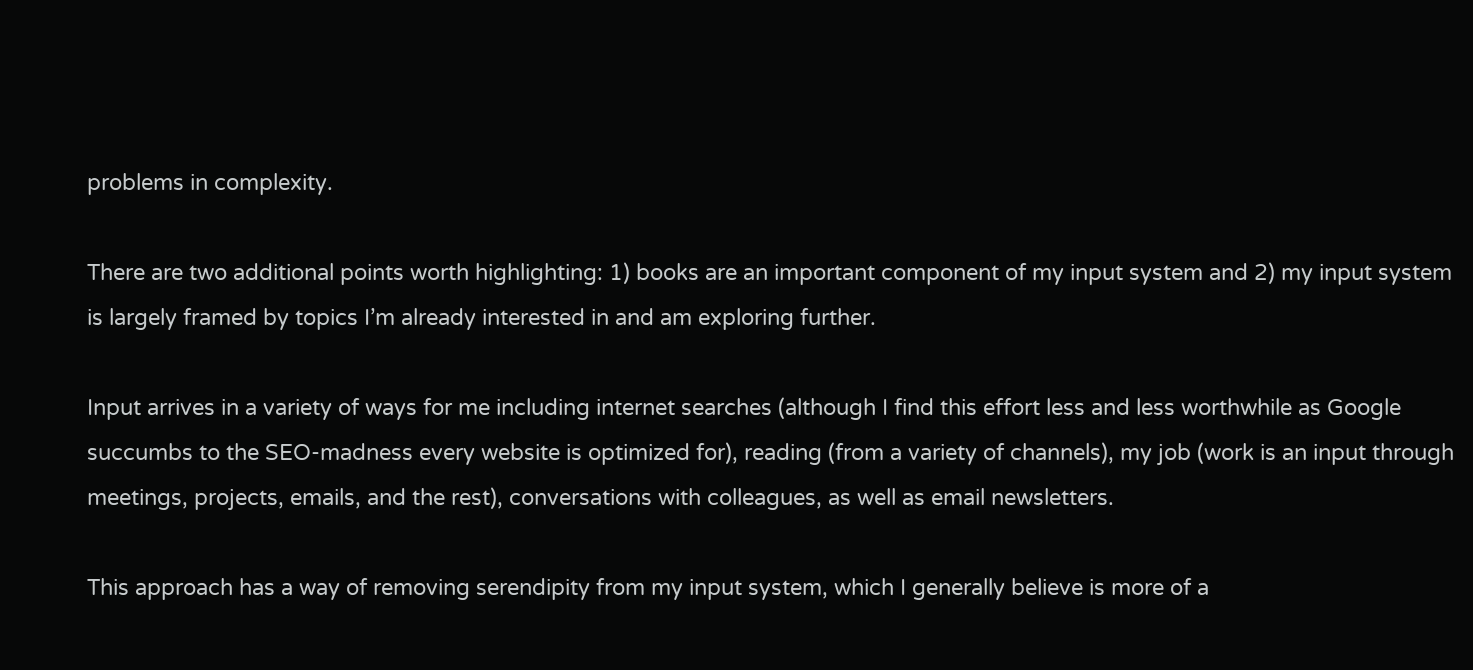problems in complexity.

There are two additional points worth highlighting: 1) books are an important component of my input system and 2) my input system is largely framed by topics I’m already interested in and am exploring further.

Input arrives in a variety of ways for me including internet searches (although I find this effort less and less worthwhile as Google succumbs to the SEO-madness every website is optimized for), reading (from a variety of channels), my job (work is an input through meetings, projects, emails, and the rest), conversations with colleagues, as well as email newsletters.

This approach has a way of removing serendipity from my input system, which I generally believe is more of a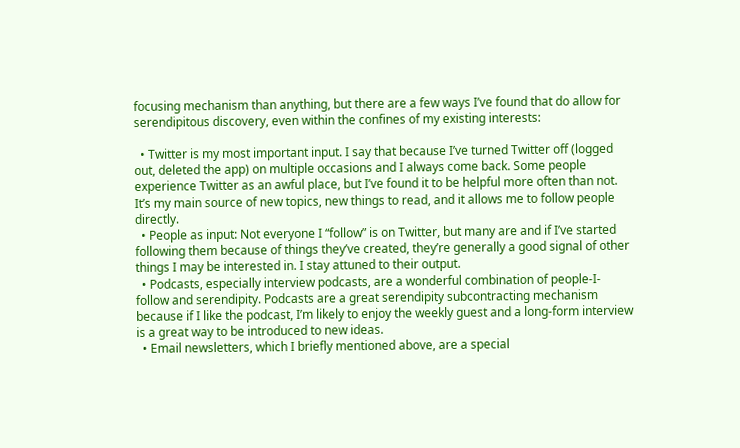focusing mechanism than anything, but there are a few ways I’ve found that do allow for serendipitous discovery, even within the confines of my existing interests:

  • Twitter is my most important input. I say that because I’ve turned Twitter off (logged out, deleted the app) on multiple occasions and I always come back. Some people experience Twitter as an awful place, but I’ve found it to be helpful more often than not. It’s my main source of new topics, new things to read, and it allows me to follow people directly.
  • People as input: Not everyone I “follow” is on Twitter, but many are and if I’ve started following them because of things they’ve created, they’re generally a good signal of other things I may be interested in. I stay attuned to their output.
  • Podcasts, especially interview podcasts, are a wonderful combination of people-I-follow and serendipity. Podcasts are a great serendipity subcontracting mechanism because if I like the podcast, I’m likely to enjoy the weekly guest and a long-form interview is a great way to be introduced to new ideas.
  • Email newsletters, which I briefly mentioned above, are a special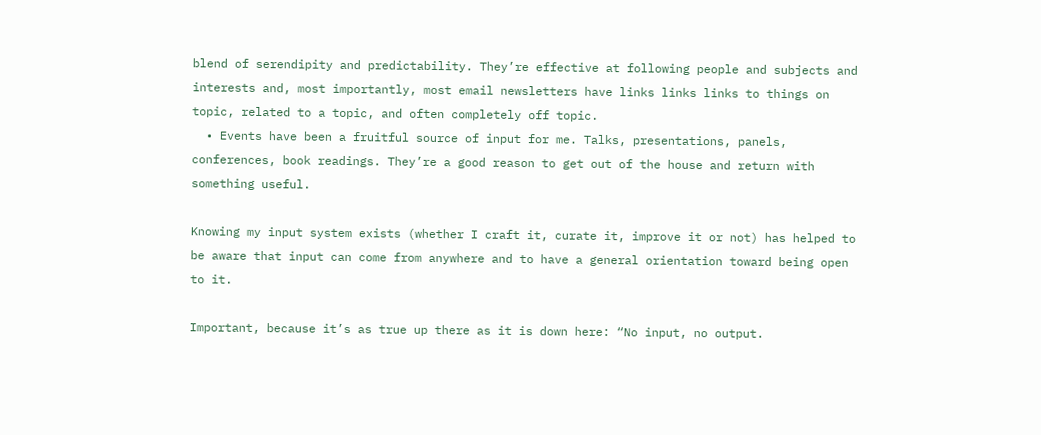blend of serendipity and predictability. They’re effective at following people and subjects and interests and, most importantly, most email newsletters have links links links to things on topic, related to a topic, and often completely off topic.
  • Events have been a fruitful source of input for me. Talks, presentations, panels, conferences, book readings. They’re a good reason to get out of the house and return with something useful.

Knowing my input system exists (whether I craft it, curate it, improve it or not) has helped to be aware that input can come from anywhere and to have a general orientation toward being open to it.

Important, because it’s as true up there as it is down here: “No input, no output.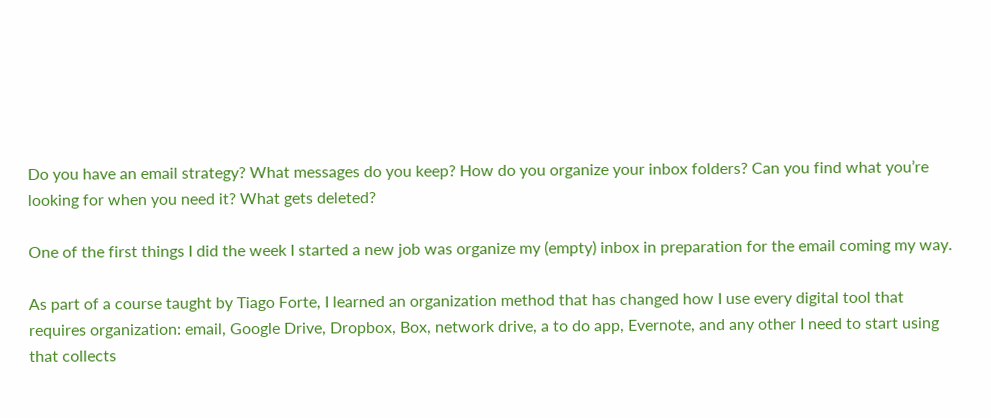Do you have an email strategy? What messages do you keep? How do you organize your inbox folders? Can you find what you’re looking for when you need it? What gets deleted?

One of the first things I did the week I started a new job was organize my (empty) inbox in preparation for the email coming my way.

As part of a course taught by Tiago Forte, I learned an organization method that has changed how I use every digital tool that requires organization: email, Google Drive, Dropbox, Box, network drive, a to do app, Evernote, and any other I need to start using that collects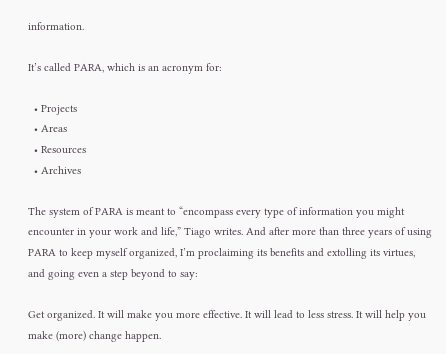information.

It’s called PARA, which is an acronym for:

  • Projects
  • Areas
  • Resources
  • Archives

The system of PARA is meant to “encompass every type of information you might encounter in your work and life,” Tiago writes. And after more than three years of using PARA to keep myself organized, I’m proclaiming its benefits and extolling its virtues, and going even a step beyond to say:

Get organized. It will make you more effective. It will lead to less stress. It will help you make (more) change happen.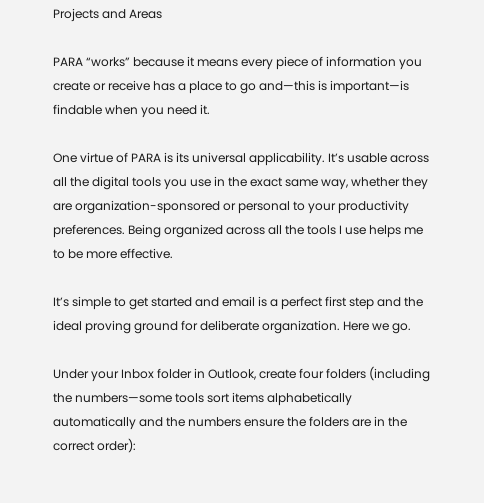Projects and Areas

PARA “works” because it means every piece of information you create or receive has a place to go and—this is important—is findable when you need it.

One virtue of PARA is its universal applicability. It’s usable across all the digital tools you use in the exact same way, whether they are organization-sponsored or personal to your productivity preferences. Being organized across all the tools I use helps me to be more effective.

It’s simple to get started and email is a perfect first step and the ideal proving ground for deliberate organization. Here we go.

Under your Inbox folder in Outlook, create four folders (including the numbers—some tools sort items alphabetically automatically and the numbers ensure the folders are in the correct order):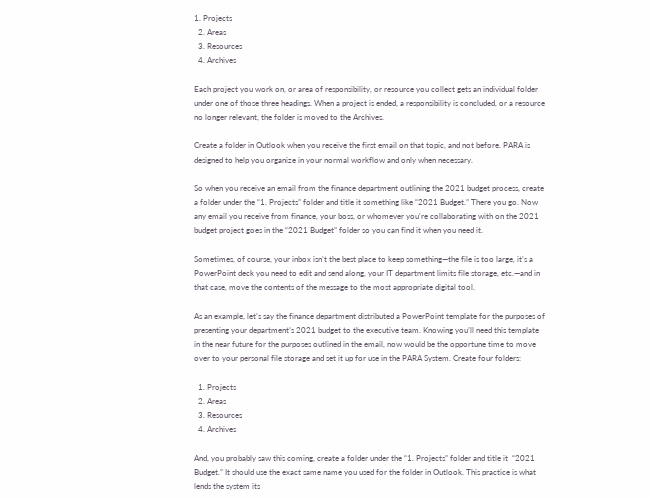1. Projects
  2. Areas
  3. Resources
  4. Archives

Each project you work on, or area of responsibility, or resource you collect gets an individual folder under one of those three headings. When a project is ended, a responsibility is concluded, or a resource no longer relevant, the folder is moved to the Archives.

Create a folder in Outlook when you receive the first email on that topic, and not before. PARA is designed to help you organize in your normal workflow and only when necessary.

So when you receive an email from the finance department outlining the 2021 budget process, create a folder under the “1. Projects” folder and title it something like “2021 Budget.” There you go. Now any email you receive from finance, your boss, or whomever you’re collaborating with on the 2021 budget project goes in the “2021 Budget” folder so you can find it when you need it.

Sometimes, of course, your inbox isn’t the best place to keep something—the file is too large, it’s a PowerPoint deck you need to edit and send along, your IT department limits file storage, etc.—and in that case, move the contents of the message to the most appropriate digital tool.

As an example, let’s say the finance department distributed a PowerPoint template for the purposes of presenting your department’s 2021 budget to the executive team. Knowing you’ll need this template in the near future for the purposes outlined in the email, now would be the opportune time to move over to your personal file storage and set it up for use in the PARA System. Create four folders:

  1. Projects
  2. Areas
  3. Resources
  4. Archives

And, you probably saw this coming, create a folder under the “1. Projects” folder and title it  “2021 Budget.” It should use the exact same name you used for the folder in Outlook. This practice is what lends the system its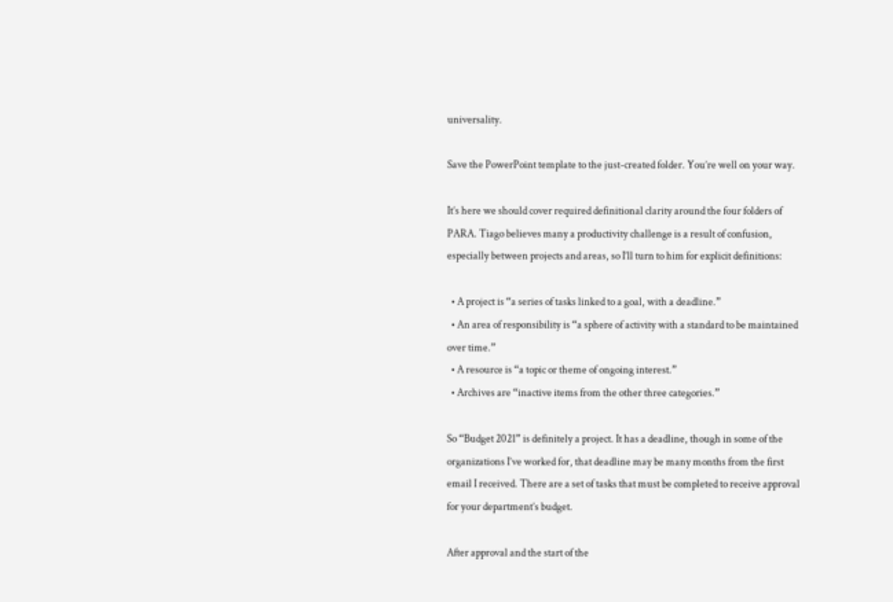universality.

Save the PowerPoint template to the just-created folder. You’re well on your way.

It’s here we should cover required definitional clarity around the four folders of PARA. Tiago believes many a productivity challenge is a result of confusion, especially between projects and areas, so I’ll turn to him for explicit definitions:

  • A project is “a series of tasks linked to a goal, with a deadline.”
  • An area of responsibility is “a sphere of activity with a standard to be maintained over time.”
  • A resource is “a topic or theme of ongoing interest.”
  • Archives are “inactive items from the other three categories.”

So “Budget 2021” is definitely a project. It has a deadline, though in some of the organizations I’ve worked for, that deadline may be many months from the first email I received. There are a set of tasks that must be completed to receive approval for your department’s budget.

After approval and the start of the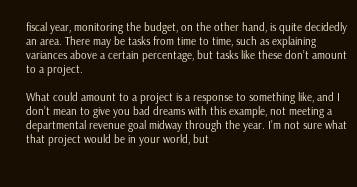fiscal year, monitoring the budget, on the other hand, is quite decidedly an area. There may be tasks from time to time, such as explaining variances above a certain percentage, but tasks like these don’t amount to a project.

What could amount to a project is a response to something like, and I don’t mean to give you bad dreams with this example, not meeting a departmental revenue goal midway through the year. I’m not sure what that project would be in your world, but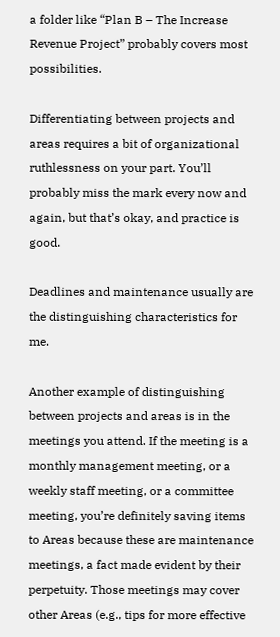a folder like “Plan B – The Increase Revenue Project” probably covers most possibilities.

Differentiating between projects and areas requires a bit of organizational ruthlessness on your part. You’ll probably miss the mark every now and again, but that’s okay, and practice is good.

Deadlines and maintenance usually are the distinguishing characteristics for me.

Another example of distinguishing between projects and areas is in the meetings you attend. If the meeting is a monthly management meeting, or a weekly staff meeting, or a committee meeting, you’re definitely saving items to Areas because these are maintenance meetings, a fact made evident by their perpetuity. Those meetings may cover other Areas (e.g., tips for more effective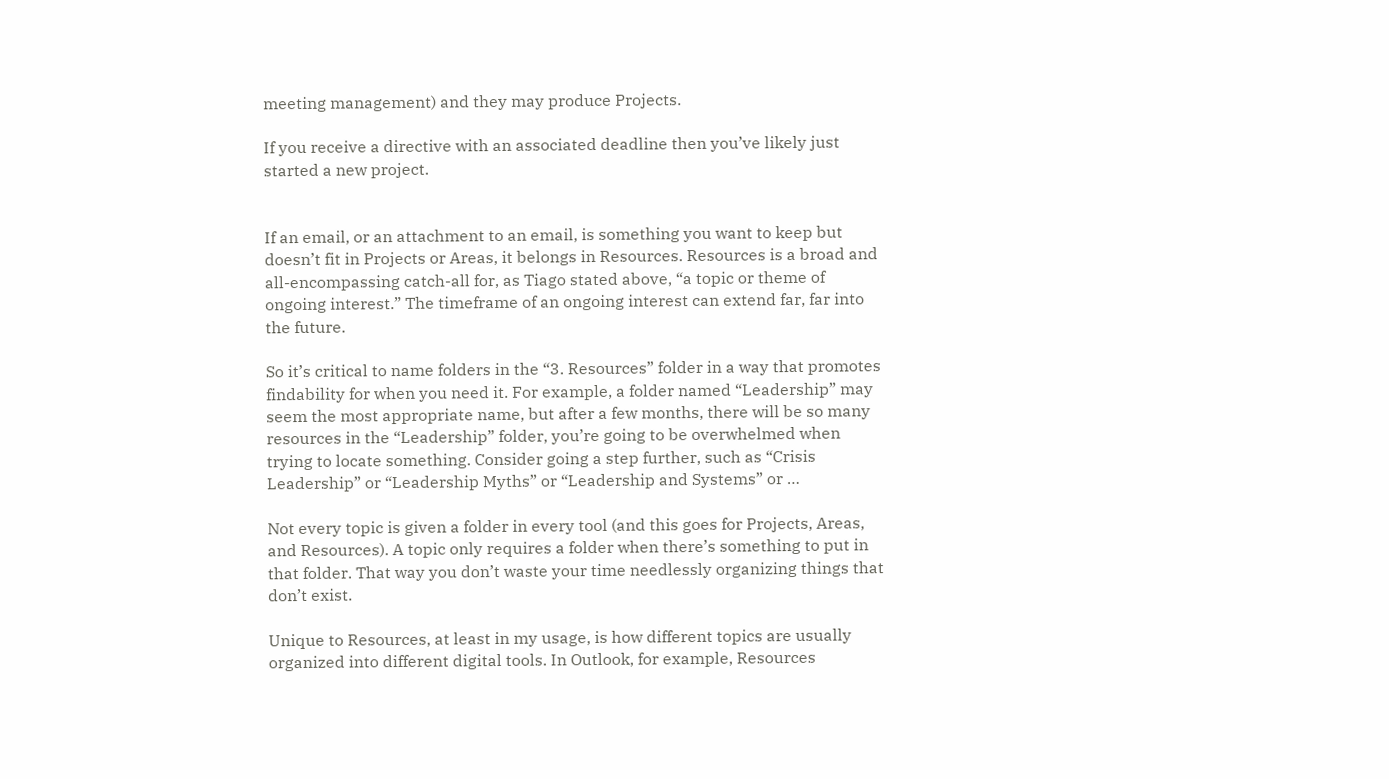meeting management) and they may produce Projects.

If you receive a directive with an associated deadline then you’ve likely just started a new project.


If an email, or an attachment to an email, is something you want to keep but doesn’t fit in Projects or Areas, it belongs in Resources. Resources is a broad and all-encompassing catch-all for, as Tiago stated above, “a topic or theme of ongoing interest.” The timeframe of an ongoing interest can extend far, far into the future.

So it’s critical to name folders in the “3. Resources” folder in a way that promotes findability for when you need it. For example, a folder named “Leadership” may seem the most appropriate name, but after a few months, there will be so many resources in the “Leadership” folder, you’re going to be overwhelmed when trying to locate something. Consider going a step further, such as “Crisis Leadership” or “Leadership Myths” or “Leadership and Systems” or …

Not every topic is given a folder in every tool (and this goes for Projects, Areas, and Resources). A topic only requires a folder when there’s something to put in that folder. That way you don’t waste your time needlessly organizing things that don’t exist.

Unique to Resources, at least in my usage, is how different topics are usually organized into different digital tools. In Outlook, for example, Resources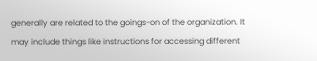generally are related to the goings-on of the organization. It may include things like instructions for accessing different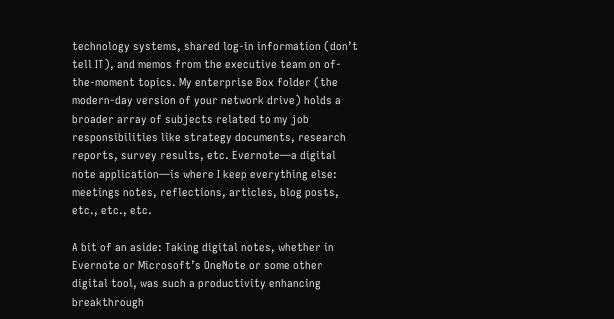technology systems, shared log-in information (don’t tell IT), and memos from the executive team on of-the-moment topics. My enterprise Box folder (the modern-day version of your network drive) holds a broader array of subjects related to my job responsibilities like strategy documents, research reports, survey results, etc. Evernote—a digital note application—is where I keep everything else: meetings notes, reflections, articles, blog posts, etc., etc., etc.

A bit of an aside: Taking digital notes, whether in Evernote or Microsoft’s OneNote or some other digital tool, was such a productivity enhancing breakthrough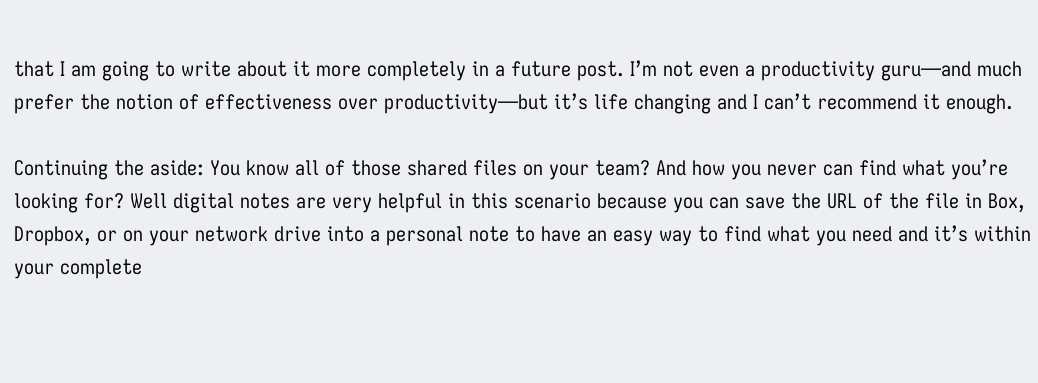that I am going to write about it more completely in a future post. I’m not even a productivity guru—and much prefer the notion of effectiveness over productivity—but it’s life changing and I can’t recommend it enough.

Continuing the aside: You know all of those shared files on your team? And how you never can find what you’re looking for? Well digital notes are very helpful in this scenario because you can save the URL of the file in Box, Dropbox, or on your network drive into a personal note to have an easy way to find what you need and it’s within your complete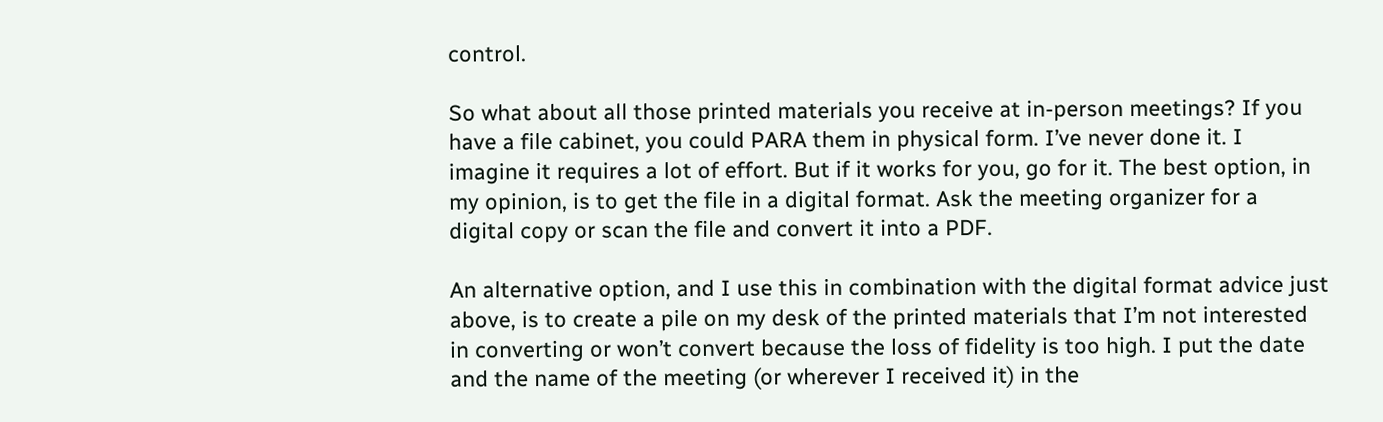control.

So what about all those printed materials you receive at in-person meetings? If you have a file cabinet, you could PARA them in physical form. I’ve never done it. I imagine it requires a lot of effort. But if it works for you, go for it. The best option, in my opinion, is to get the file in a digital format. Ask the meeting organizer for a digital copy or scan the file and convert it into a PDF.

An alternative option, and I use this in combination with the digital format advice just above, is to create a pile on my desk of the printed materials that I’m not interested in converting or won’t convert because the loss of fidelity is too high. I put the date and the name of the meeting (or wherever I received it) in the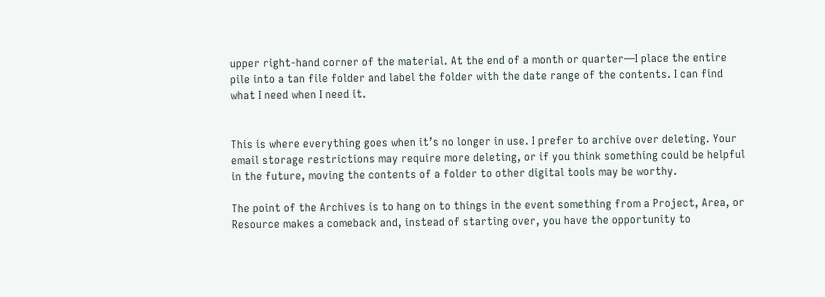upper right-hand corner of the material. At the end of a month or quarter—I place the entire pile into a tan file folder and label the folder with the date range of the contents. I can find what I need when I need it.


This is where everything goes when it’s no longer in use. I prefer to archive over deleting. Your email storage restrictions may require more deleting, or if you think something could be helpful in the future, moving the contents of a folder to other digital tools may be worthy.

The point of the Archives is to hang on to things in the event something from a Project, Area, or Resource makes a comeback and, instead of starting over, you have the opportunity to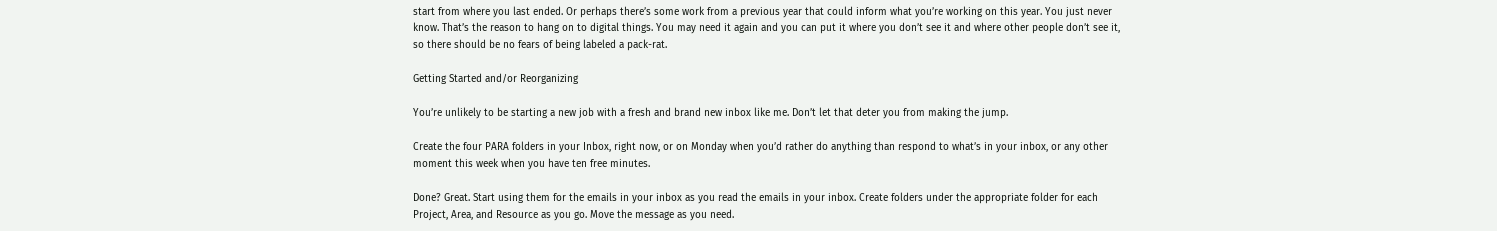start from where you last ended. Or perhaps there’s some work from a previous year that could inform what you’re working on this year. You just never know. That’s the reason to hang on to digital things. You may need it again and you can put it where you don’t see it and where other people don’t see it, so there should be no fears of being labeled a pack-rat.

Getting Started and/or Reorganizing

You’re unlikely to be starting a new job with a fresh and brand new inbox like me. Don’t let that deter you from making the jump.

Create the four PARA folders in your Inbox, right now, or on Monday when you’d rather do anything than respond to what’s in your inbox, or any other moment this week when you have ten free minutes.

Done? Great. Start using them for the emails in your inbox as you read the emails in your inbox. Create folders under the appropriate folder for each Project, Area, and Resource as you go. Move the message as you need.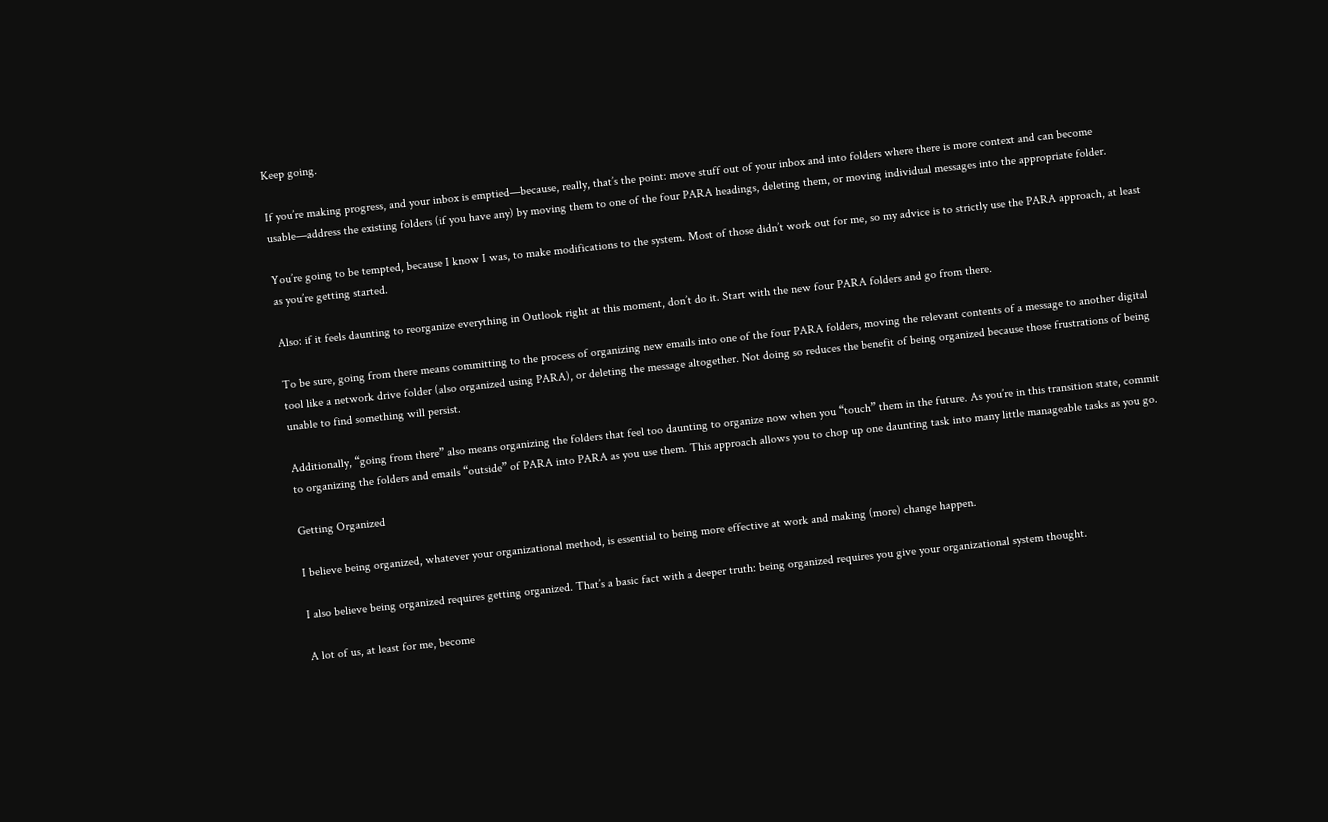Keep going.

If you’re making progress, and your inbox is emptied—because, really, that’s the point: move stuff out of your inbox and into folders where there is more context and can become usable—address the existing folders (if you have any) by moving them to one of the four PARA headings, deleting them, or moving individual messages into the appropriate folder.

You’re going to be tempted, because I know I was, to make modifications to the system. Most of those didn’t work out for me, so my advice is to strictly use the PARA approach, at least as you’re getting started.

Also: if it feels daunting to reorganize everything in Outlook right at this moment, don’t do it. Start with the new four PARA folders and go from there.

To be sure, going from there means committing to the process of organizing new emails into one of the four PARA folders, moving the relevant contents of a message to another digital tool like a network drive folder (also organized using PARA), or deleting the message altogether. Not doing so reduces the benefit of being organized because those frustrations of being unable to find something will persist.

Additionally, “going from there” also means organizing the folders that feel too daunting to organize now when you “touch” them in the future. As you’re in this transition state, commit to organizing the folders and emails “outside” of PARA into PARA as you use them. This approach allows you to chop up one daunting task into many little manageable tasks as you go.

Getting Organized

I believe being organized, whatever your organizational method, is essential to being more effective at work and making (more) change happen.

I also believe being organized requires getting organized. That’s a basic fact with a deeper truth: being organized requires you give your organizational system thought.

A lot of us, at least for me, become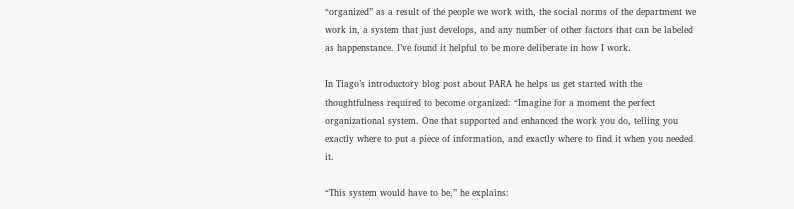“organized” as a result of the people we work with, the social norms of the department we work in, a system that just develops, and any number of other factors that can be labeled as happenstance. I’ve found it helpful to be more deliberate in how I work.

In Tiago’s introductory blog post about PARA he helps us get started with the thoughtfulness required to become organized: “Imagine for a moment the perfect organizational system. One that supported and enhanced the work you do, telling you exactly where to put a piece of information, and exactly where to find it when you needed it.

“This system would have to be,” he explains: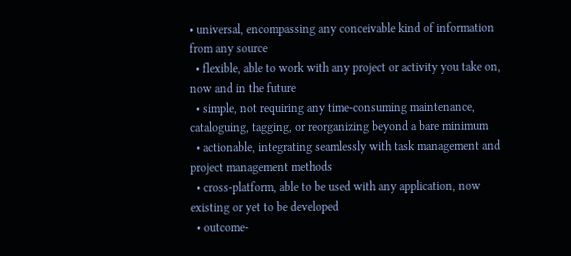• universal, encompassing any conceivable kind of information from any source
  • flexible, able to work with any project or activity you take on, now and in the future
  • simple, not requiring any time-consuming maintenance, cataloguing, tagging, or reorganizing beyond a bare minimum
  • actionable, integrating seamlessly with task management and project management methods
  • cross-platform, able to be used with any application, now existing or yet to be developed
  • outcome-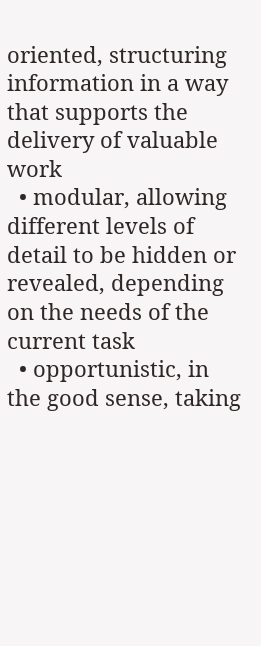oriented, structuring information in a way that supports the delivery of valuable work
  • modular, allowing different levels of detail to be hidden or revealed, depending on the needs of the current task
  • opportunistic, in the good sense, taking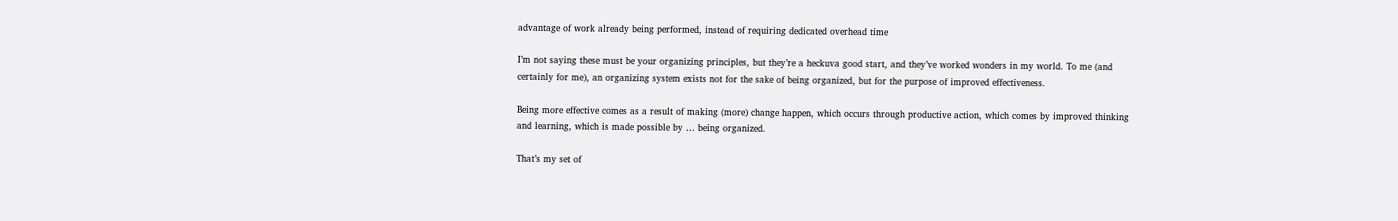advantage of work already being performed, instead of requiring dedicated overhead time

I’m not saying these must be your organizing principles, but they’re a heckuva good start, and they’ve worked wonders in my world. To me (and certainly for me), an organizing system exists not for the sake of being organized, but for the purpose of improved effectiveness.

Being more effective comes as a result of making (more) change happen, which occurs through productive action, which comes by improved thinking and learning, which is made possible by … being organized.

That’s my set of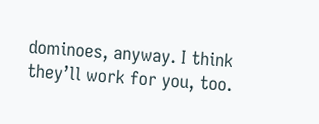dominoes, anyway. I think they’ll work for you, too.